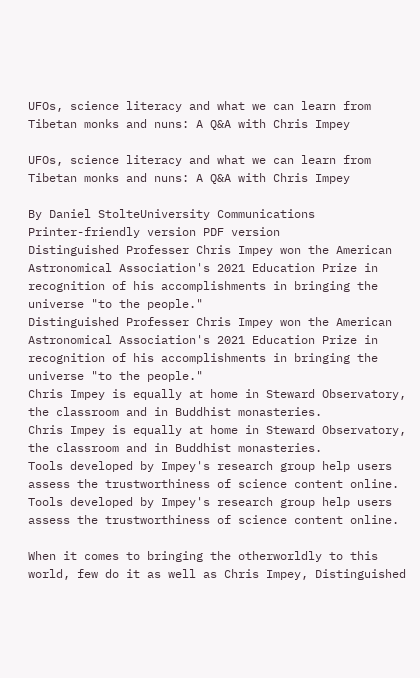UFOs, science literacy and what we can learn from Tibetan monks and nuns: A Q&A with Chris Impey

UFOs, science literacy and what we can learn from Tibetan monks and nuns: A Q&A with Chris Impey

By Daniel StolteUniversity Communications
Printer-friendly version PDF version
Distinguished Professer Chris Impey won the American Astronomical Association's 2021 Education Prize in recognition of his accomplishments in bringing the universe "to the people."
Distinguished Professer Chris Impey won the American Astronomical Association's 2021 Education Prize in recognition of his accomplishments in bringing the universe "to the people."
Chris Impey is equally at home in Steward Observatory, the classroom and in Buddhist monasteries.
Chris Impey is equally at home in Steward Observatory, the classroom and in Buddhist monasteries.
Tools developed by Impey's research group help users assess the trustworthiness of science content online.
Tools developed by Impey's research group help users assess the trustworthiness of science content online.

When it comes to bringing the otherworldly to this world, few do it as well as Chris Impey, Distinguished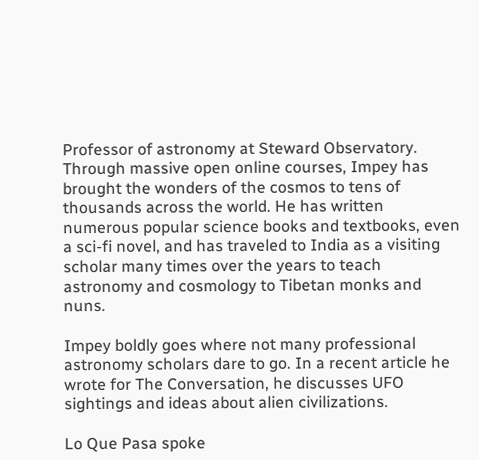Professor of astronomy at Steward Observatory. Through massive open online courses, Impey has brought the wonders of the cosmos to tens of thousands across the world. He has written numerous popular science books and textbooks, even a sci-fi novel, and has traveled to India as a visiting scholar many times over the years to teach astronomy and cosmology to Tibetan monks and nuns.

Impey boldly goes where not many professional astronomy scholars dare to go. In a recent article he wrote for The Conversation, he discusses UFO sightings and ideas about alien civilizations.

Lo Que Pasa spoke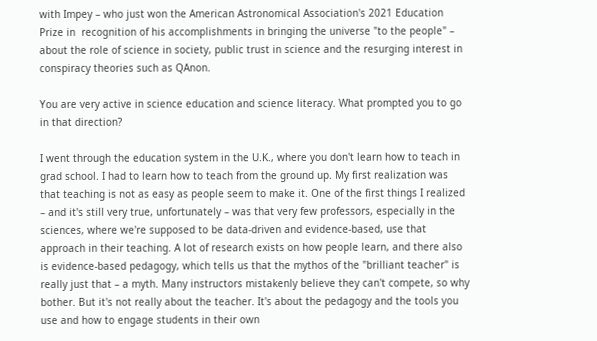with Impey – who just won the American Astronomical Association's 2021 Education Prize in  recognition of his accomplishments in bringing the universe "to the people" – about the role of science in society, public trust in science and the resurging interest in conspiracy theories such as QAnon.

You are very active in science education and science literacy. What prompted you to go in that direction?

I went through the education system in the U.K., where you don't learn how to teach in grad school. I had to learn how to teach from the ground up. My first realization was that teaching is not as easy as people seem to make it. One of the first things I realized – and it's still very true, unfortunately – was that very few professors, especially in the sciences, where we're supposed to be data-driven and evidence-based, use that approach in their teaching. A lot of research exists on how people learn, and there also is evidence-based pedagogy, which tells us that the mythos of the "brilliant teacher" is really just that – a myth. Many instructors mistakenly believe they can't compete, so why bother. But it's not really about the teacher. It's about the pedagogy and the tools you use and how to engage students in their own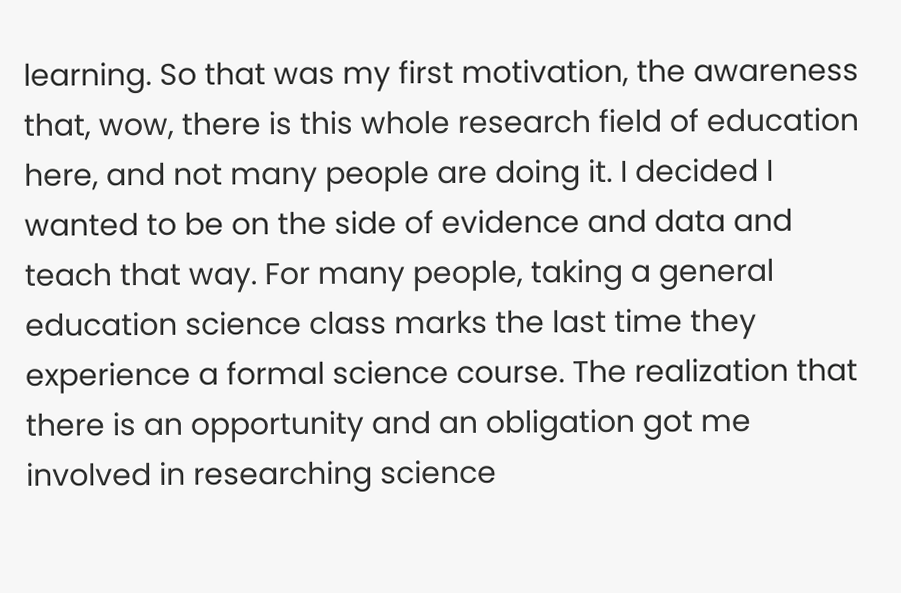learning. So that was my first motivation, the awareness that, wow, there is this whole research field of education here, and not many people are doing it. I decided I wanted to be on the side of evidence and data and teach that way. For many people, taking a general education science class marks the last time they experience a formal science course. The realization that there is an opportunity and an obligation got me involved in researching science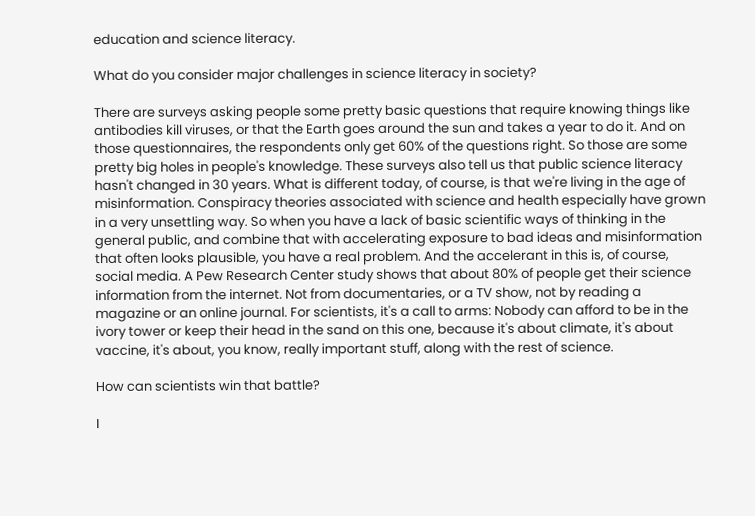education and science literacy.

What do you consider major challenges in science literacy in society?

There are surveys asking people some pretty basic questions that require knowing things like antibodies kill viruses, or that the Earth goes around the sun and takes a year to do it. And on those questionnaires, the respondents only get 60% of the questions right. So those are some pretty big holes in people's knowledge. These surveys also tell us that public science literacy hasn't changed in 30 years. What is different today, of course, is that we're living in the age of misinformation. Conspiracy theories associated with science and health especially have grown in a very unsettling way. So when you have a lack of basic scientific ways of thinking in the general public, and combine that with accelerating exposure to bad ideas and misinformation that often looks plausible, you have a real problem. And the accelerant in this is, of course, social media. A Pew Research Center study shows that about 80% of people get their science information from the internet. Not from documentaries, or a TV show, not by reading a magazine or an online journal. For scientists, it's a call to arms: Nobody can afford to be in the ivory tower or keep their head in the sand on this one, because it's about climate, it's about vaccine, it's about, you know, really important stuff, along with the rest of science.

How can scientists win that battle?

I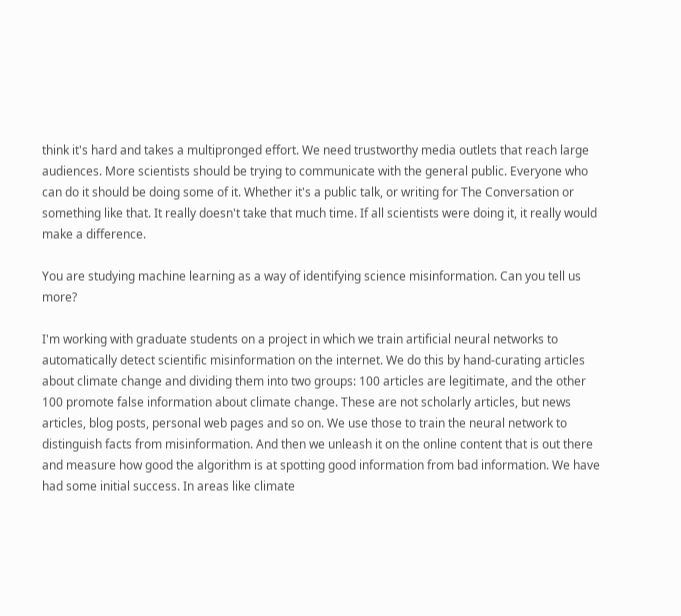think it's hard and takes a multipronged effort. We need trustworthy media outlets that reach large audiences. More scientists should be trying to communicate with the general public. Everyone who can do it should be doing some of it. Whether it's a public talk, or writing for The Conversation or something like that. It really doesn't take that much time. If all scientists were doing it, it really would make a difference.

You are studying machine learning as a way of identifying science misinformation. Can you tell us more?

I'm working with graduate students on a project in which we train artificial neural networks to automatically detect scientific misinformation on the internet. We do this by hand-curating articles about climate change and dividing them into two groups: 100 articles are legitimate, and the other 100 promote false information about climate change. These are not scholarly articles, but news articles, blog posts, personal web pages and so on. We use those to train the neural network to distinguish facts from misinformation. And then we unleash it on the online content that is out there and measure how good the algorithm is at spotting good information from bad information. We have had some initial success. In areas like climate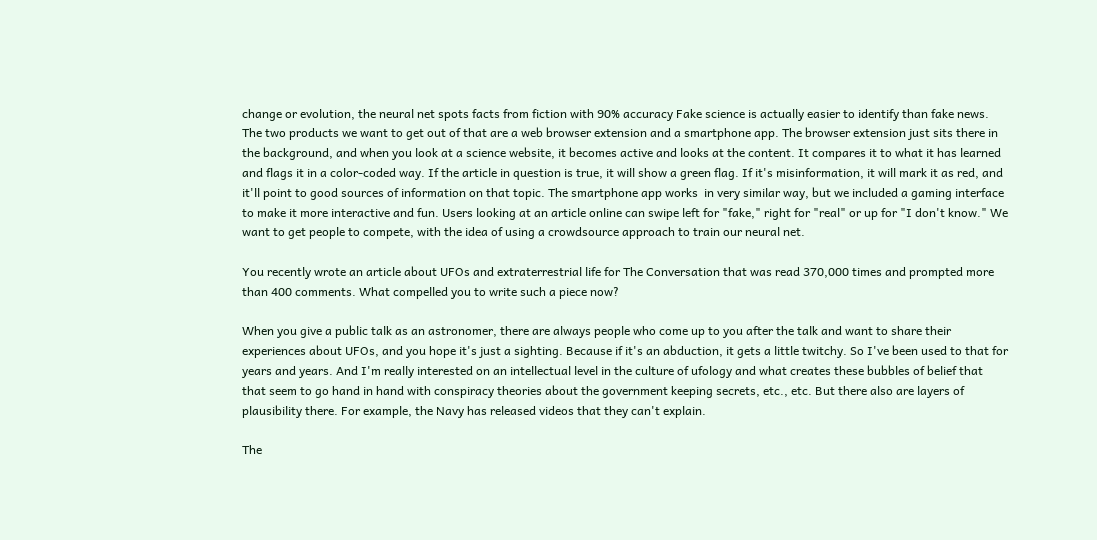change or evolution, the neural net spots facts from fiction with 90% accuracy Fake science is actually easier to identify than fake news. The two products we want to get out of that are a web browser extension and a smartphone app. The browser extension just sits there in the background, and when you look at a science website, it becomes active and looks at the content. It compares it to what it has learned and flags it in a color-coded way. If the article in question is true, it will show a green flag. If it's misinformation, it will mark it as red, and it'll point to good sources of information on that topic. The smartphone app works  in very similar way, but we included a gaming interface to make it more interactive and fun. Users looking at an article online can swipe left for "fake," right for "real" or up for "I don't know." We want to get people to compete, with the idea of using a crowdsource approach to train our neural net.

You recently wrote an article about UFOs and extraterrestrial life for The Conversation that was read 370,000 times and prompted more than 400 comments. What compelled you to write such a piece now?

When you give a public talk as an astronomer, there are always people who come up to you after the talk and want to share their experiences about UFOs, and you hope it's just a sighting. Because if it's an abduction, it gets a little twitchy. So I've been used to that for years and years. And I'm really interested on an intellectual level in the culture of ufology and what creates these bubbles of belief that that seem to go hand in hand with conspiracy theories about the government keeping secrets, etc., etc. But there also are layers of plausibility there. For example, the Navy has released videos that they can't explain.

The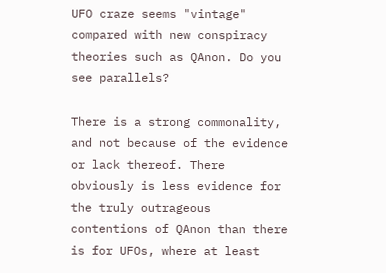UFO craze seems "vintage" compared with new conspiracy theories such as QAnon. Do you see parallels?

There is a strong commonality, and not because of the evidence or lack thereof. There obviously is less evidence for the truly outrageous contentions of QAnon than there is for UFOs, where at least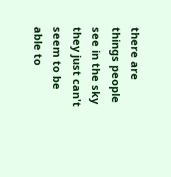there are things people see in the sky they just can't seem to be able to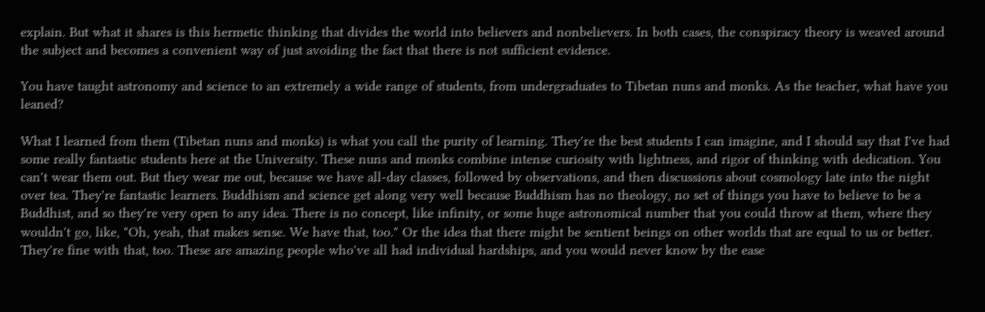explain. But what it shares is this hermetic thinking that divides the world into believers and nonbelievers. In both cases, the conspiracy theory is weaved around the subject and becomes a convenient way of just avoiding the fact that there is not sufficient evidence.

You have taught astronomy and science to an extremely a wide range of students, from undergraduates to Tibetan nuns and monks. As the teacher, what have you leaned?

What I learned from them (Tibetan nuns and monks) is what you call the purity of learning. They're the best students I can imagine, and I should say that I've had some really fantastic students here at the University. These nuns and monks combine intense curiosity with lightness, and rigor of thinking with dedication. You can't wear them out. But they wear me out, because we have all-day classes, followed by observations, and then discussions about cosmology late into the night over tea. They're fantastic learners. Buddhism and science get along very well because Buddhism has no theology, no set of things you have to believe to be a Buddhist, and so they're very open to any idea. There is no concept, like infinity, or some huge astronomical number that you could throw at them, where they wouldn't go, like, "Oh, yeah, that makes sense. We have that, too." Or the idea that there might be sentient beings on other worlds that are equal to us or better. They're fine with that, too. These are amazing people who've all had individual hardships, and you would never know by the ease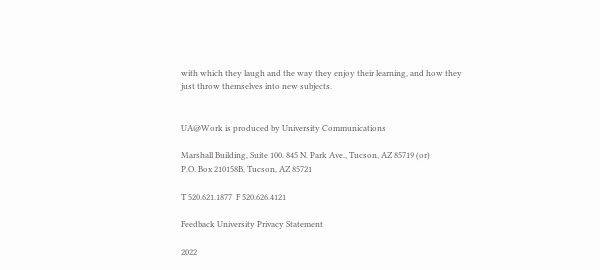with which they laugh and the way they enjoy their learning, and how they just throw themselves into new subjects.


UA@Work is produced by University Communications

Marshall Building, Suite 100. 845 N. Park Ave., Tucson, AZ 85719 (or)
P.O. Box 210158B, Tucson, AZ 85721

T 520.621.1877  F 520.626.4121

Feedback University Privacy Statement

2022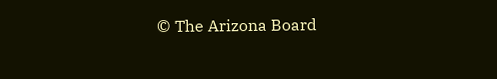© The Arizona Board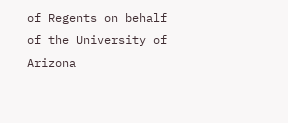of Regents on behalf of the University of Arizona